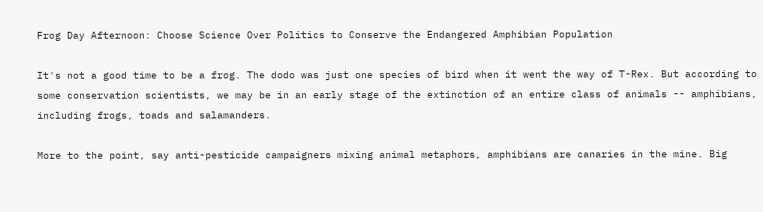Frog Day Afternoon: Choose Science Over Politics to Conserve the Endangered Amphibian Population

It's not a good time to be a frog. The dodo was just one species of bird when it went the way of T-Rex. But according to some conservation scientists, we may be in an early stage of the extinction of an entire class of animals -- amphibians, including frogs, toads and salamanders.

More to the point, say anti-pesticide campaigners mixing animal metaphors, amphibians are canaries in the mine. Big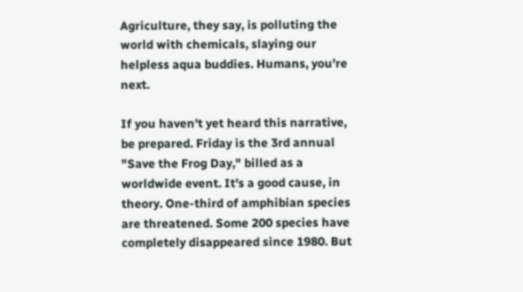Agriculture, they say, is polluting the world with chemicals, slaying our helpless aqua buddies. Humans, you're next.

If you haven't yet heard this narrative, be prepared. Friday is the 3rd annual "Save the Frog Day," billed as a worldwide event. It's a good cause, in theory. One-third of amphibian species are threatened. Some 200 species have completely disappeared since 1980. But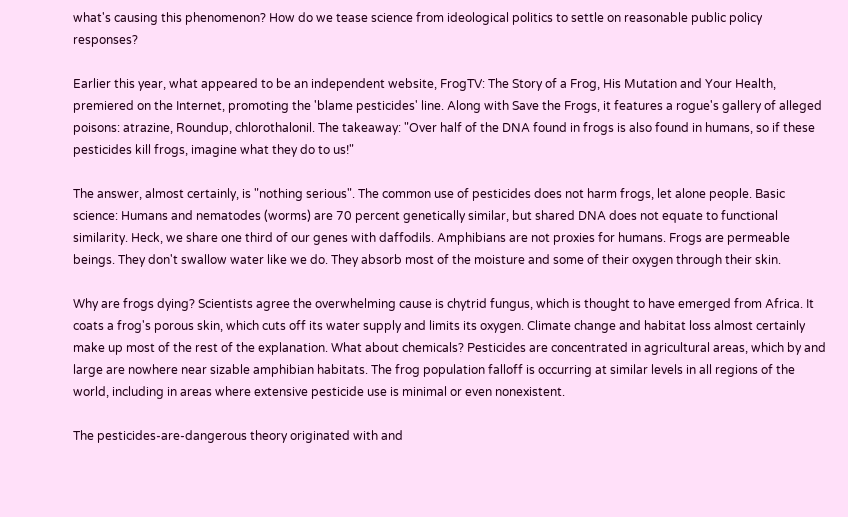what's causing this phenomenon? How do we tease science from ideological politics to settle on reasonable public policy responses?

Earlier this year, what appeared to be an independent website, FrogTV: The Story of a Frog, His Mutation and Your Health, premiered on the Internet, promoting the 'blame pesticides' line. Along with Save the Frogs, it features a rogue's gallery of alleged poisons: atrazine, Roundup, chlorothalonil. The takeaway: "Over half of the DNA found in frogs is also found in humans, so if these pesticides kill frogs, imagine what they do to us!"

The answer, almost certainly, is "nothing serious". The common use of pesticides does not harm frogs, let alone people. Basic science: Humans and nematodes (worms) are 70 percent genetically similar, but shared DNA does not equate to functional similarity. Heck, we share one third of our genes with daffodils. Amphibians are not proxies for humans. Frogs are permeable beings. They don't swallow water like we do. They absorb most of the moisture and some of their oxygen through their skin.

Why are frogs dying? Scientists agree the overwhelming cause is chytrid fungus, which is thought to have emerged from Africa. It coats a frog's porous skin, which cuts off its water supply and limits its oxygen. Climate change and habitat loss almost certainly make up most of the rest of the explanation. What about chemicals? Pesticides are concentrated in agricultural areas, which by and large are nowhere near sizable amphibian habitats. The frog population falloff is occurring at similar levels in all regions of the world, including in areas where extensive pesticide use is minimal or even nonexistent.

The pesticides-are-dangerous theory originated with and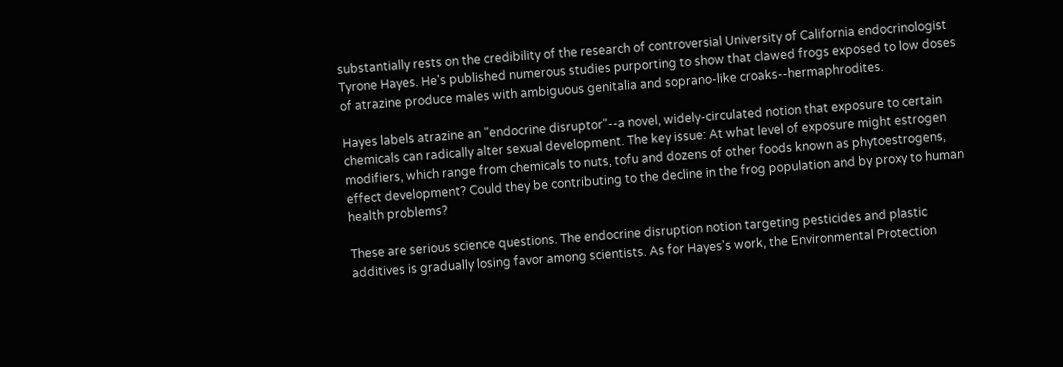substantially rests on the credibility of the research of controversial University of California endocrinologist Tyrone Hayes. He's published numerous studies purporting to show that clawed frogs exposed to low doses of atrazine produce males with ambiguous genitalia and soprano-like croaks--hermaphrodites.

Hayes labels atrazine an "endocrine disruptor"--a novel, widely-circulated notion that exposure to certain chemicals can radically alter sexual development. The key issue: At what level of exposure might estrogen modifiers, which range from chemicals to nuts, tofu and dozens of other foods known as phytoestrogens, effect development? Could they be contributing to the decline in the frog population and by proxy to human health problems?

These are serious science questions. The endocrine disruption notion targeting pesticides and plastic additives is gradually losing favor among scientists. As for Hayes's work, the Environmental Protection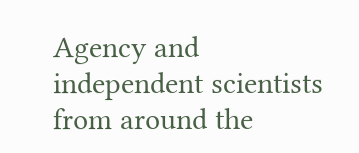Agency and independent scientists from around the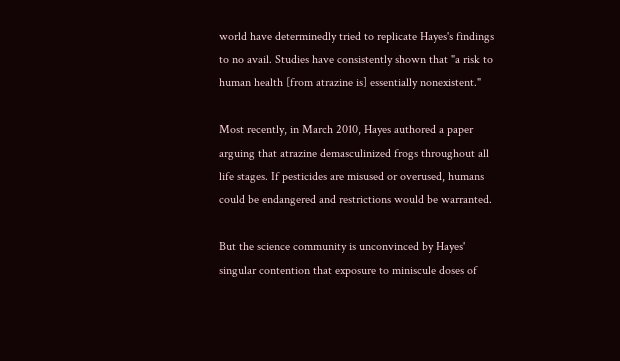world have determinedly tried to replicate Hayes's findings to no avail. Studies have consistently shown that "a risk to human health [from atrazine is] essentially nonexistent."

Most recently, in March 2010, Hayes authored a paper arguing that atrazine demasculinized frogs throughout all life stages. If pesticides are misused or overused, humans could be endangered and restrictions would be warranted.

But the science community is unconvinced by Hayes' singular contention that exposure to miniscule doses of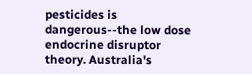pesticides is dangerous--the low dose endocrine disruptor theory. Australia's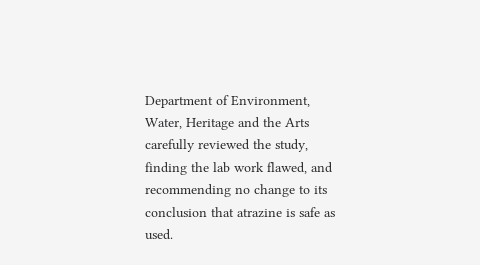Department of Environment, Water, Heritage and the Arts carefully reviewed the study, finding the lab work flawed, and recommending no change to its conclusion that atrazine is safe as used.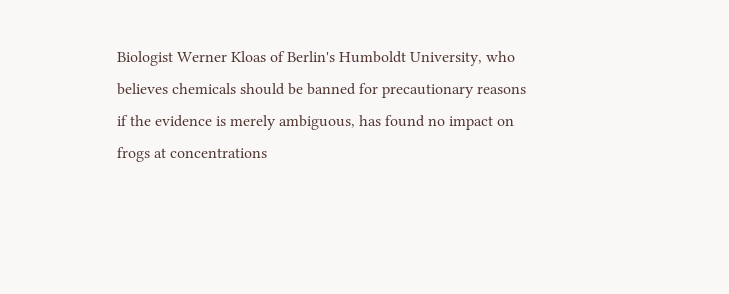Biologist Werner Kloas of Berlin's Humboldt University, who believes chemicals should be banned for precautionary reasons if the evidence is merely ambiguous, has found no impact on frogs at concentrations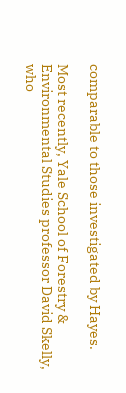comparable to those investigated by Hayes.

Most recently, Yale School of Forestry & Environmental Studies professor David Skelly, who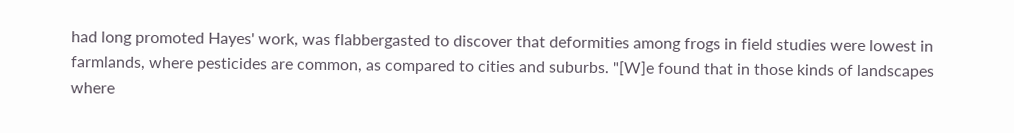had long promoted Hayes' work, was flabbergasted to discover that deformities among frogs in field studies were lowest in farmlands, where pesticides are common, as compared to cities and suburbs. "[W]e found that in those kinds of landscapes where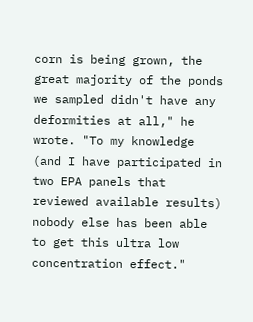corn is being grown, the great majority of the ponds we sampled didn't have any deformities at all," he wrote. "To my knowledge (and I have participated in two EPA panels that reviewed available results) nobody else has been able to get this ultra low concentration effect."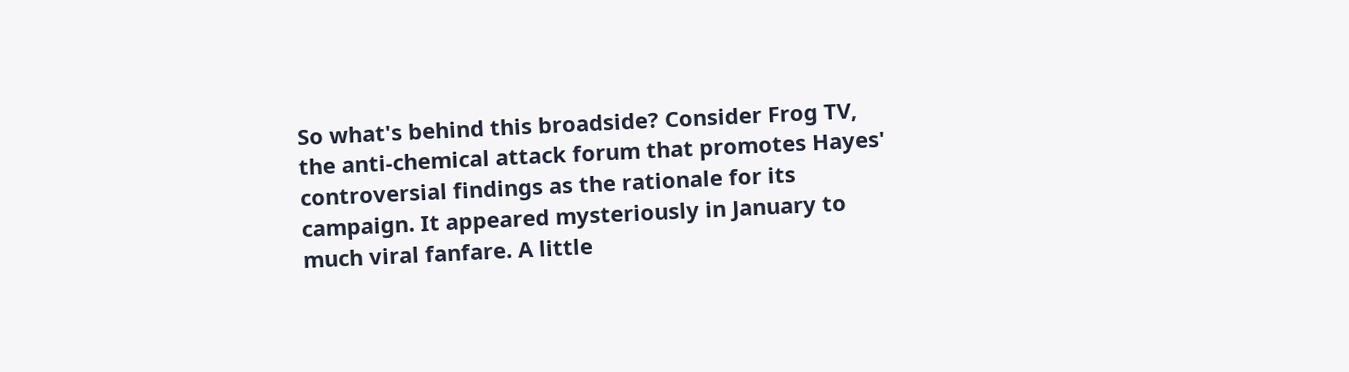So what's behind this broadside? Consider Frog TV, the anti-chemical attack forum that promotes Hayes' controversial findings as the rationale for its campaign. It appeared mysteriously in January to much viral fanfare. A little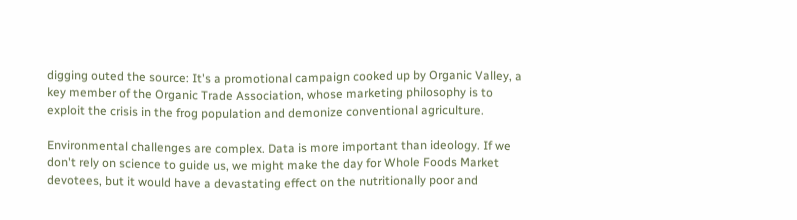digging outed the source: It's a promotional campaign cooked up by Organic Valley, a key member of the Organic Trade Association, whose marketing philosophy is to exploit the crisis in the frog population and demonize conventional agriculture.

Environmental challenges are complex. Data is more important than ideology. If we don't rely on science to guide us, we might make the day for Whole Foods Market devotees, but it would have a devastating effect on the nutritionally poor and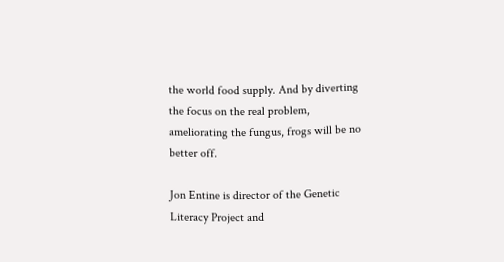the world food supply. And by diverting the focus on the real problem, ameliorating the fungus, frogs will be no better off.

Jon Entine is director of the Genetic Literacy Project and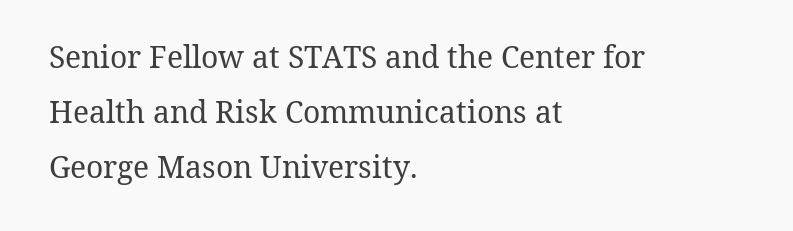Senior Fellow at STATS and the Center for Health and Risk Communications at George Mason University.